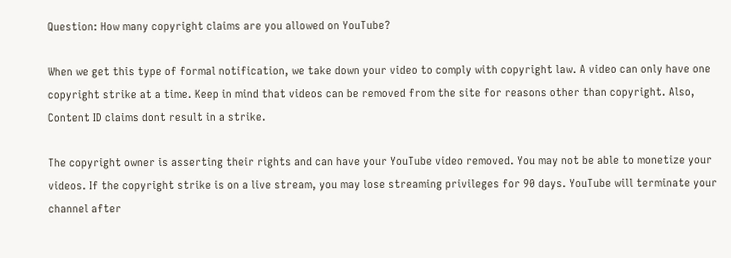Question: How many copyright claims are you allowed on YouTube?

When we get this type of formal notification, we take down your video to comply with copyright law. A video can only have one copyright strike at a time. Keep in mind that videos can be removed from the site for reasons other than copyright. Also, Content ID claims dont result in a strike.

The copyright owner is asserting their rights and can have your YouTube video removed. You may not be able to monetize your videos. If the copyright strike is on a live stream, you may lose streaming privileges for 90 days. YouTube will terminate your channel after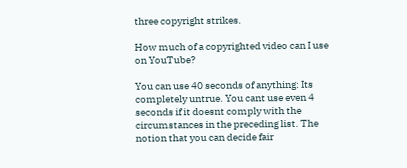three copyright strikes.

How much of a copyrighted video can I use on YouTube?

You can use 40 seconds of anything: Its completely untrue. You cant use even 4 seconds if it doesnt comply with the circumstances in the preceding list. The notion that you can decide fair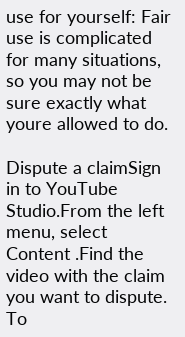use for yourself: Fair use is complicated for many situations, so you may not be sure exactly what youre allowed to do.

Dispute a claimSign in to YouTube Studio.From the left menu, select Content .Find the video with the claim you want to dispute. To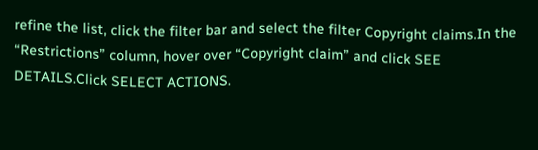refine the list, click the filter bar and select the filter Copyright claims.In the “Restrictions” column, hover over “Copyright claim” and click SEE DETAILS.Click SELECT ACTIONS.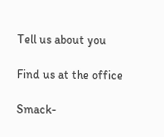Tell us about you

Find us at the office

Smack-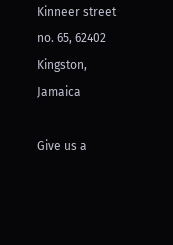Kinneer street no. 65, 62402 Kingston, Jamaica

Give us a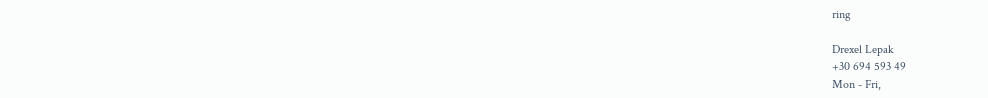ring

Drexel Lepak
+30 694 593 49
Mon - Fri,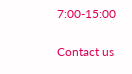7:00-15:00

Contact us